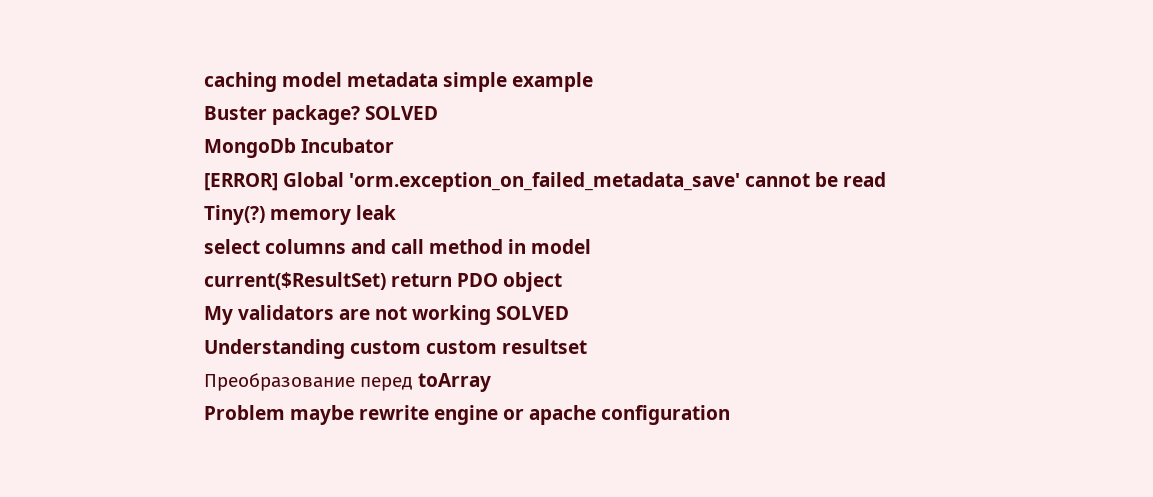caching model metadata simple example
Buster package? SOLVED
MongoDb Incubator
[ERROR] Global 'orm.exception_on_failed_metadata_save' cannot be read
Tiny(?) memory leak
select columns and call method in model
current($ResultSet) return PDO object
My validators are not working SOLVED
Understanding custom custom resultset
Преобразование перед toArray
Problem maybe rewrite engine or apache configuration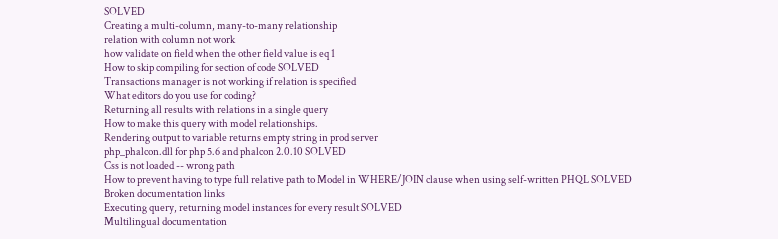SOLVED
Creating a multi-column, many-to-many relationship
relation with column not work
how validate on field when the other field value is eq 1
How to skip compiling for section of code SOLVED
Transactions manager is not working if relation is specified
What editors do you use for coding?
Returning all results with relations in a single query
How to make this query with model relationships.
Rendering output to variable returns empty string in prod server
php_phalcon.dll for php 5.6 and phalcon 2.0.10 SOLVED
Css is not loaded -- wrong path
How to prevent having to type full relative path to Model in WHERE/JOIN clause when using self-written PHQL SOLVED
Broken documentation links
Executing query, returning model instances for every result SOLVED
Multilingual documentation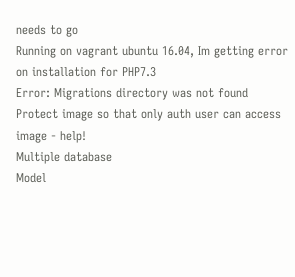needs to go
Running on vagrant ubuntu 16.04, Im getting error on installation for PHP7.3
Error: Migrations directory was not found
Protect image so that only auth user can access image - help!
Multiple database
Model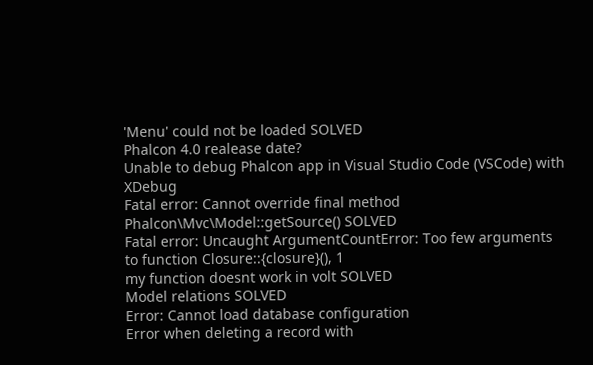'Menu' could not be loaded SOLVED
Phalcon 4.0 realease date?
Unable to debug Phalcon app in Visual Studio Code (VSCode) with XDebug
Fatal error: Cannot override final method Phalcon\Mvc\Model::getSource() SOLVED
Fatal error: Uncaught ArgumentCountError: Too few arguments to function Closure::{closure}(), 1
my function doesnt work in volt SOLVED
Model relations SOLVED
Error: Cannot load database configuration
Error when deleting a record with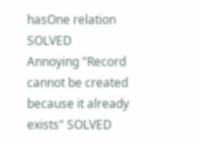hasOne relation SOLVED
Annoying "Record cannot be created because it already exists" SOLVED